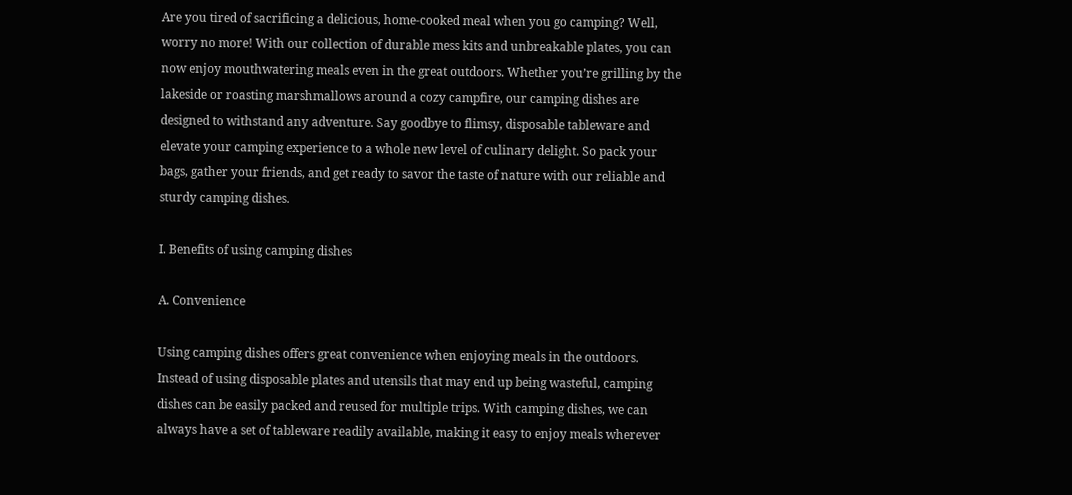Are you tired of sacrificing a delicious, home-cooked meal when you go camping? Well, worry no more! With our collection of durable mess kits and unbreakable plates, you can now enjoy mouthwatering meals even in the great outdoors. Whether you’re grilling by the lakeside or roasting marshmallows around a cozy campfire, our camping dishes are designed to withstand any adventure. Say goodbye to flimsy, disposable tableware and elevate your camping experience to a whole new level of culinary delight. So pack your bags, gather your friends, and get ready to savor the taste of nature with our reliable and sturdy camping dishes.

I. Benefits of using camping dishes

A. Convenience

Using camping dishes offers great convenience when enjoying meals in the outdoors. Instead of using disposable plates and utensils that may end up being wasteful, camping dishes can be easily packed and reused for multiple trips. With camping dishes, we can always have a set of tableware readily available, making it easy to enjoy meals wherever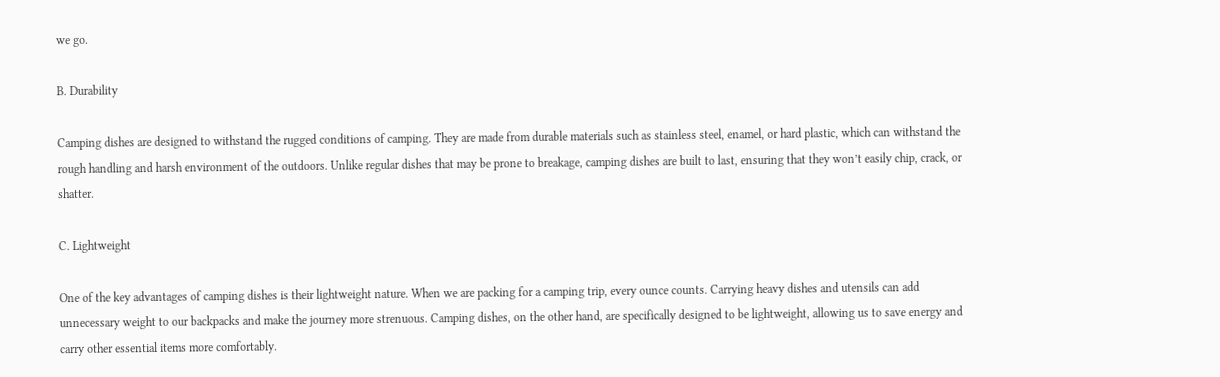we go.

B. Durability

Camping dishes are designed to withstand the rugged conditions of camping. They are made from durable materials such as stainless steel, enamel, or hard plastic, which can withstand the rough handling and harsh environment of the outdoors. Unlike regular dishes that may be prone to breakage, camping dishes are built to last, ensuring that they won’t easily chip, crack, or shatter.

C. Lightweight

One of the key advantages of camping dishes is their lightweight nature. When we are packing for a camping trip, every ounce counts. Carrying heavy dishes and utensils can add unnecessary weight to our backpacks and make the journey more strenuous. Camping dishes, on the other hand, are specifically designed to be lightweight, allowing us to save energy and carry other essential items more comfortably.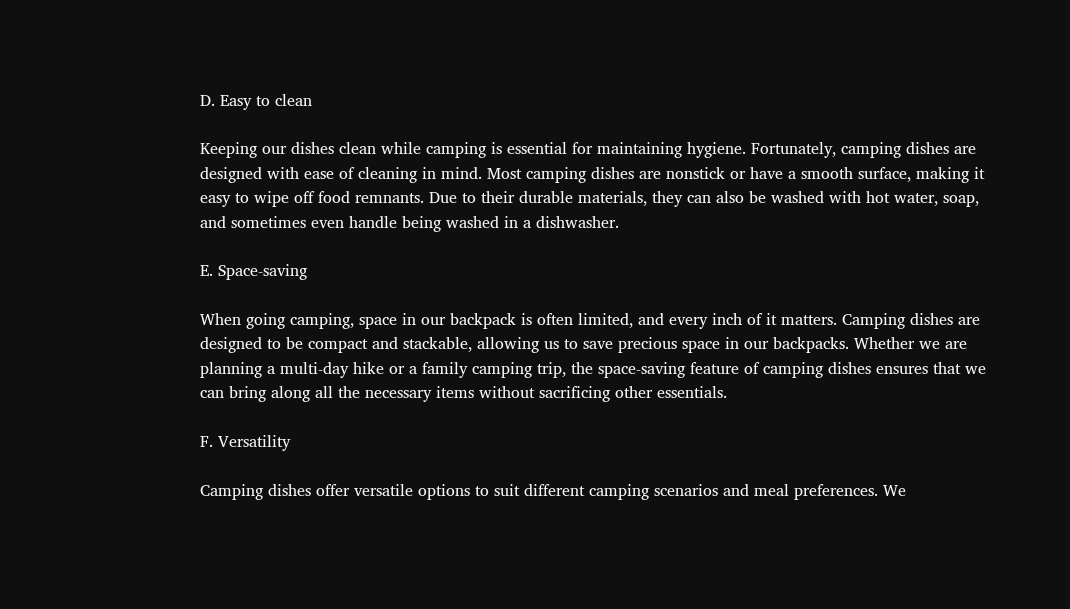D. Easy to clean

Keeping our dishes clean while camping is essential for maintaining hygiene. Fortunately, camping dishes are designed with ease of cleaning in mind. Most camping dishes are nonstick or have a smooth surface, making it easy to wipe off food remnants. Due to their durable materials, they can also be washed with hot water, soap, and sometimes even handle being washed in a dishwasher.

E. Space-saving

When going camping, space in our backpack is often limited, and every inch of it matters. Camping dishes are designed to be compact and stackable, allowing us to save precious space in our backpacks. Whether we are planning a multi-day hike or a family camping trip, the space-saving feature of camping dishes ensures that we can bring along all the necessary items without sacrificing other essentials.

F. Versatility

Camping dishes offer versatile options to suit different camping scenarios and meal preferences. We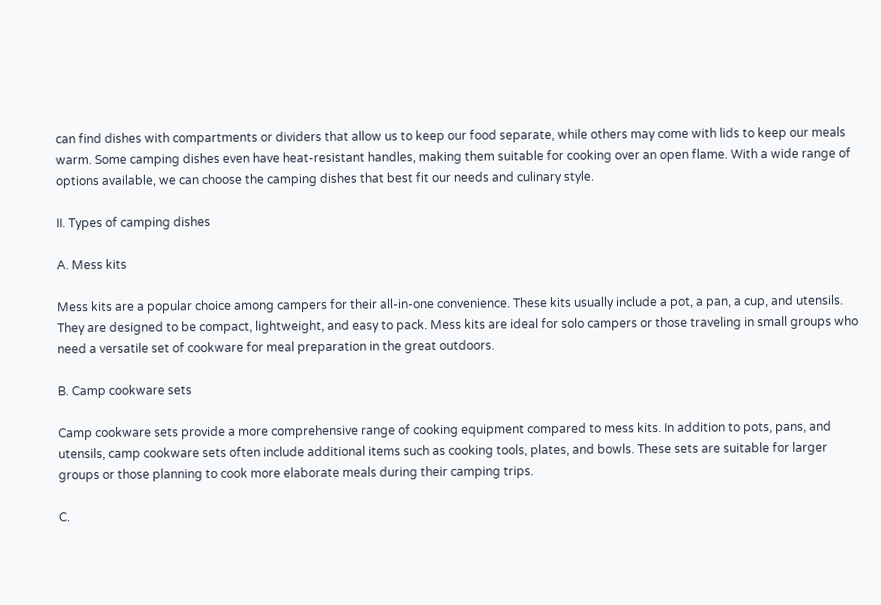can find dishes with compartments or dividers that allow us to keep our food separate, while others may come with lids to keep our meals warm. Some camping dishes even have heat-resistant handles, making them suitable for cooking over an open flame. With a wide range of options available, we can choose the camping dishes that best fit our needs and culinary style.

II. Types of camping dishes

A. Mess kits

Mess kits are a popular choice among campers for their all-in-one convenience. These kits usually include a pot, a pan, a cup, and utensils. They are designed to be compact, lightweight, and easy to pack. Mess kits are ideal for solo campers or those traveling in small groups who need a versatile set of cookware for meal preparation in the great outdoors.

B. Camp cookware sets

Camp cookware sets provide a more comprehensive range of cooking equipment compared to mess kits. In addition to pots, pans, and utensils, camp cookware sets often include additional items such as cooking tools, plates, and bowls. These sets are suitable for larger groups or those planning to cook more elaborate meals during their camping trips.

C.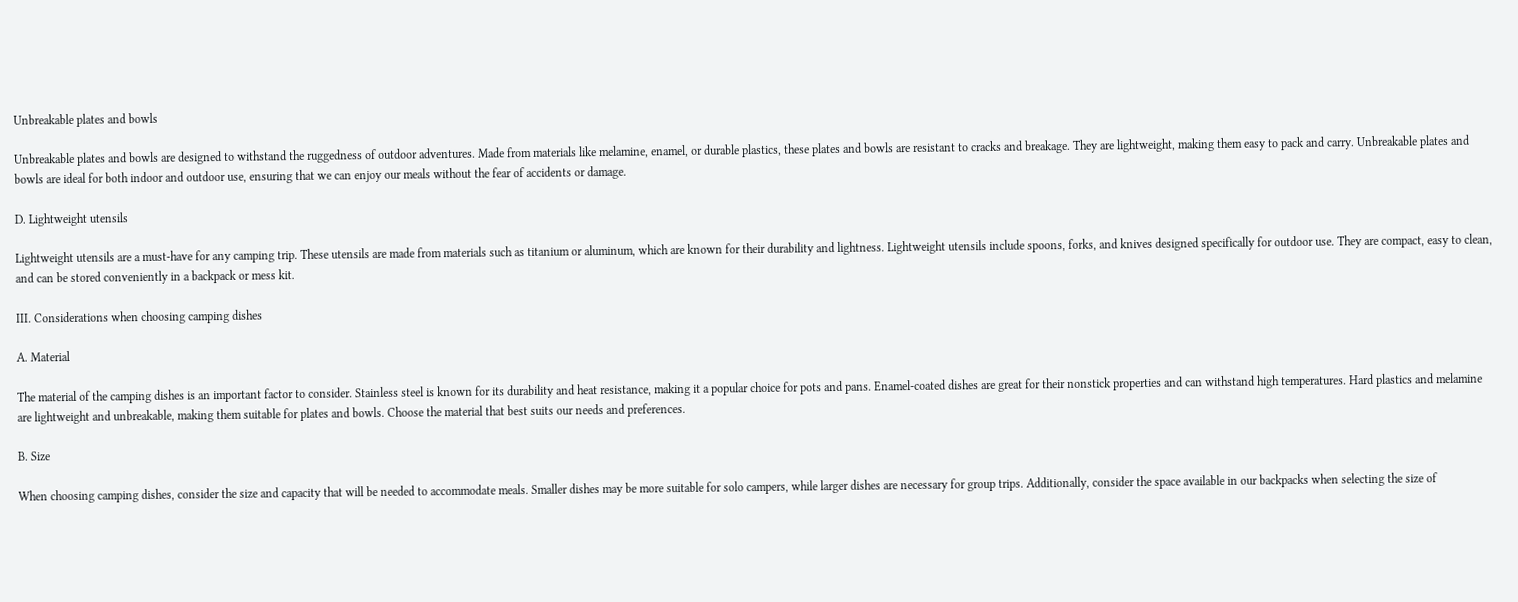Unbreakable plates and bowls

Unbreakable plates and bowls are designed to withstand the ruggedness of outdoor adventures. Made from materials like melamine, enamel, or durable plastics, these plates and bowls are resistant to cracks and breakage. They are lightweight, making them easy to pack and carry. Unbreakable plates and bowls are ideal for both indoor and outdoor use, ensuring that we can enjoy our meals without the fear of accidents or damage.

D. Lightweight utensils

Lightweight utensils are a must-have for any camping trip. These utensils are made from materials such as titanium or aluminum, which are known for their durability and lightness. Lightweight utensils include spoons, forks, and knives designed specifically for outdoor use. They are compact, easy to clean, and can be stored conveniently in a backpack or mess kit.

III. Considerations when choosing camping dishes

A. Material

The material of the camping dishes is an important factor to consider. Stainless steel is known for its durability and heat resistance, making it a popular choice for pots and pans. Enamel-coated dishes are great for their nonstick properties and can withstand high temperatures. Hard plastics and melamine are lightweight and unbreakable, making them suitable for plates and bowls. Choose the material that best suits our needs and preferences.

B. Size

When choosing camping dishes, consider the size and capacity that will be needed to accommodate meals. Smaller dishes may be more suitable for solo campers, while larger dishes are necessary for group trips. Additionally, consider the space available in our backpacks when selecting the size of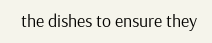the dishes to ensure they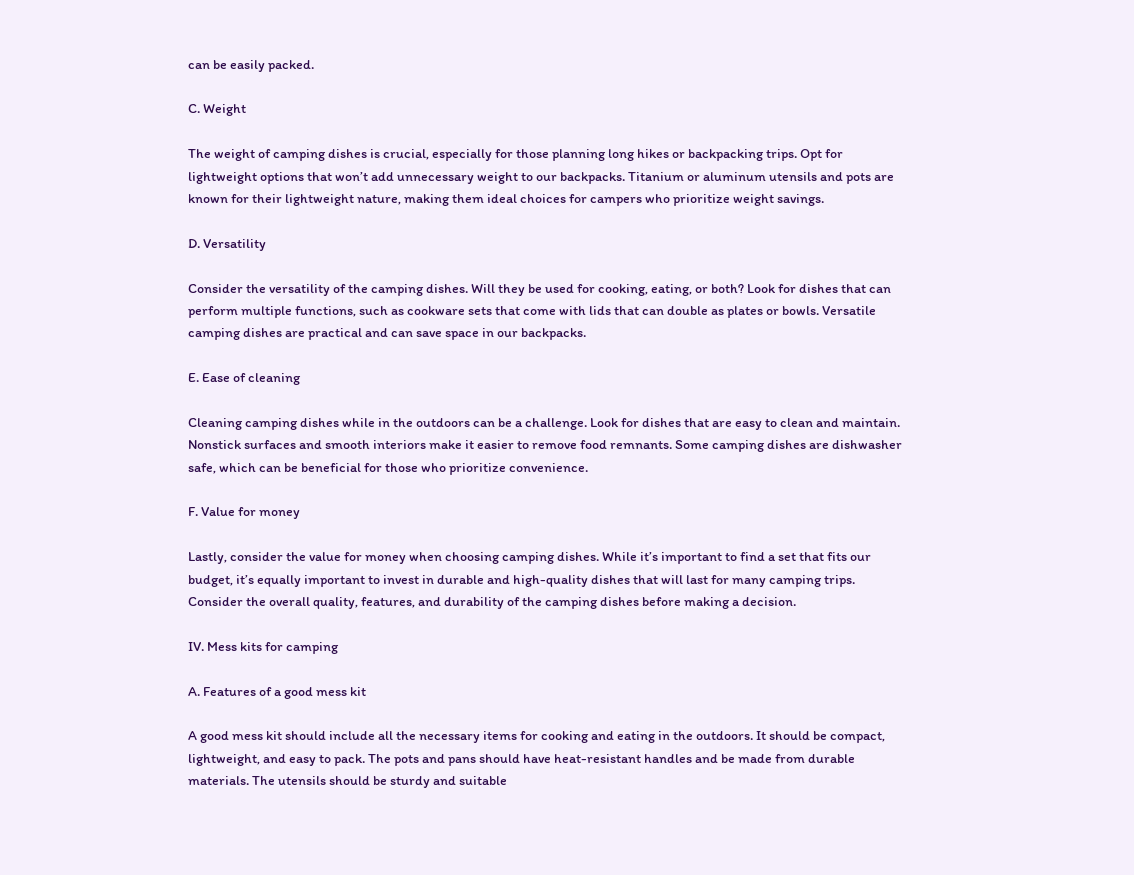can be easily packed.

C. Weight

The weight of camping dishes is crucial, especially for those planning long hikes or backpacking trips. Opt for lightweight options that won’t add unnecessary weight to our backpacks. Titanium or aluminum utensils and pots are known for their lightweight nature, making them ideal choices for campers who prioritize weight savings.

D. Versatility

Consider the versatility of the camping dishes. Will they be used for cooking, eating, or both? Look for dishes that can perform multiple functions, such as cookware sets that come with lids that can double as plates or bowls. Versatile camping dishes are practical and can save space in our backpacks.

E. Ease of cleaning

Cleaning camping dishes while in the outdoors can be a challenge. Look for dishes that are easy to clean and maintain. Nonstick surfaces and smooth interiors make it easier to remove food remnants. Some camping dishes are dishwasher safe, which can be beneficial for those who prioritize convenience.

F. Value for money

Lastly, consider the value for money when choosing camping dishes. While it’s important to find a set that fits our budget, it’s equally important to invest in durable and high-quality dishes that will last for many camping trips. Consider the overall quality, features, and durability of the camping dishes before making a decision.

IV. Mess kits for camping

A. Features of a good mess kit

A good mess kit should include all the necessary items for cooking and eating in the outdoors. It should be compact, lightweight, and easy to pack. The pots and pans should have heat-resistant handles and be made from durable materials. The utensils should be sturdy and suitable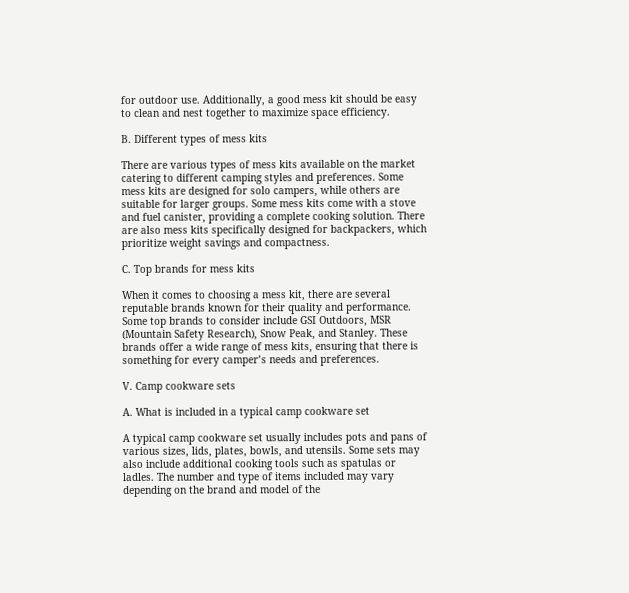for outdoor use. Additionally, a good mess kit should be easy to clean and nest together to maximize space efficiency.

B. Different types of mess kits

There are various types of mess kits available on the market catering to different camping styles and preferences. Some mess kits are designed for solo campers, while others are suitable for larger groups. Some mess kits come with a stove and fuel canister, providing a complete cooking solution. There are also mess kits specifically designed for backpackers, which prioritize weight savings and compactness.

C. Top brands for mess kits

When it comes to choosing a mess kit, there are several reputable brands known for their quality and performance. Some top brands to consider include GSI Outdoors, MSR (Mountain Safety Research), Snow Peak, and Stanley. These brands offer a wide range of mess kits, ensuring that there is something for every camper’s needs and preferences.

V. Camp cookware sets

A. What is included in a typical camp cookware set

A typical camp cookware set usually includes pots and pans of various sizes, lids, plates, bowls, and utensils. Some sets may also include additional cooking tools such as spatulas or ladles. The number and type of items included may vary depending on the brand and model of the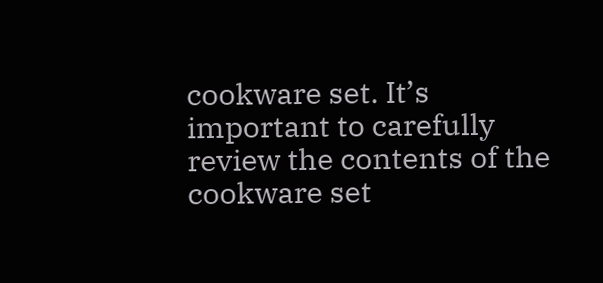cookware set. It’s important to carefully review the contents of the cookware set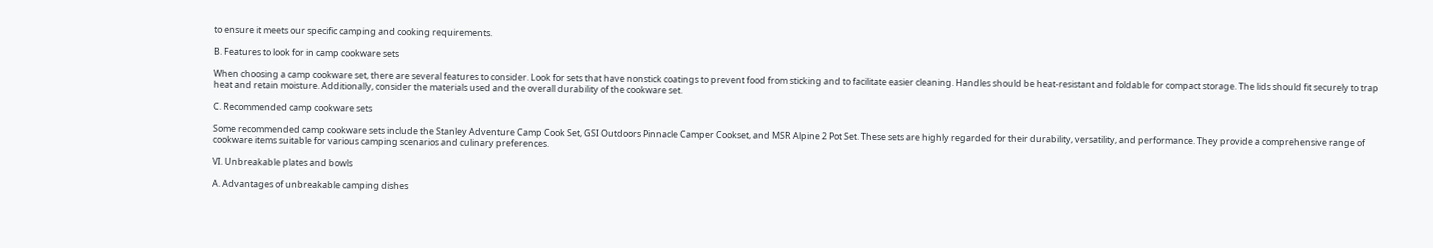to ensure it meets our specific camping and cooking requirements.

B. Features to look for in camp cookware sets

When choosing a camp cookware set, there are several features to consider. Look for sets that have nonstick coatings to prevent food from sticking and to facilitate easier cleaning. Handles should be heat-resistant and foldable for compact storage. The lids should fit securely to trap heat and retain moisture. Additionally, consider the materials used and the overall durability of the cookware set.

C. Recommended camp cookware sets

Some recommended camp cookware sets include the Stanley Adventure Camp Cook Set, GSI Outdoors Pinnacle Camper Cookset, and MSR Alpine 2 Pot Set. These sets are highly regarded for their durability, versatility, and performance. They provide a comprehensive range of cookware items suitable for various camping scenarios and culinary preferences.

VI. Unbreakable plates and bowls

A. Advantages of unbreakable camping dishes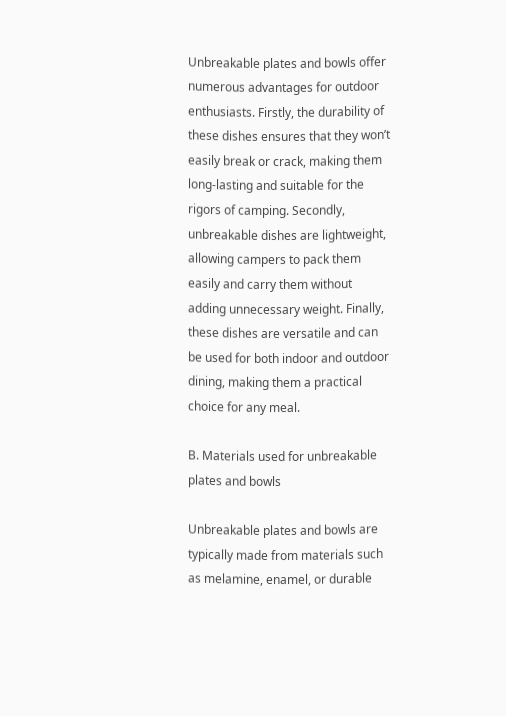Unbreakable plates and bowls offer numerous advantages for outdoor enthusiasts. Firstly, the durability of these dishes ensures that they won’t easily break or crack, making them long-lasting and suitable for the rigors of camping. Secondly, unbreakable dishes are lightweight, allowing campers to pack them easily and carry them without adding unnecessary weight. Finally, these dishes are versatile and can be used for both indoor and outdoor dining, making them a practical choice for any meal.

B. Materials used for unbreakable plates and bowls

Unbreakable plates and bowls are typically made from materials such as melamine, enamel, or durable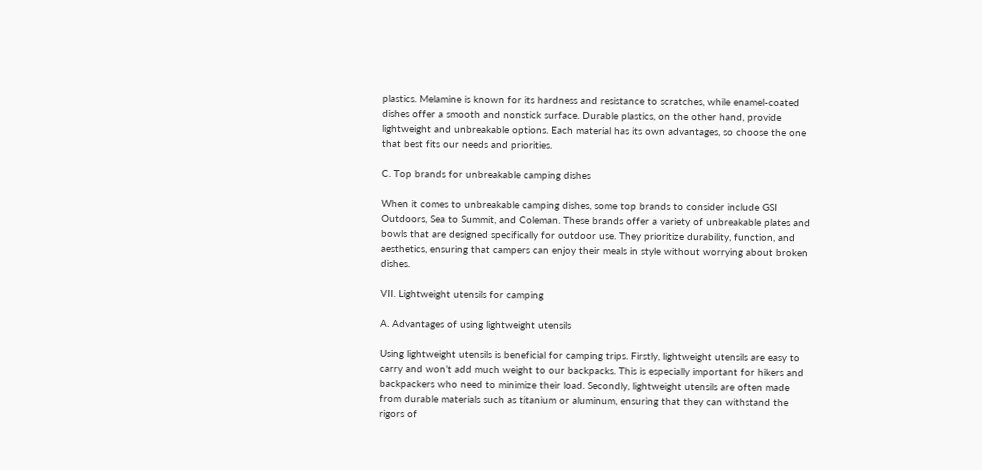plastics. Melamine is known for its hardness and resistance to scratches, while enamel-coated dishes offer a smooth and nonstick surface. Durable plastics, on the other hand, provide lightweight and unbreakable options. Each material has its own advantages, so choose the one that best fits our needs and priorities.

C. Top brands for unbreakable camping dishes

When it comes to unbreakable camping dishes, some top brands to consider include GSI Outdoors, Sea to Summit, and Coleman. These brands offer a variety of unbreakable plates and bowls that are designed specifically for outdoor use. They prioritize durability, function, and aesthetics, ensuring that campers can enjoy their meals in style without worrying about broken dishes.

VII. Lightweight utensils for camping

A. Advantages of using lightweight utensils

Using lightweight utensils is beneficial for camping trips. Firstly, lightweight utensils are easy to carry and won’t add much weight to our backpacks. This is especially important for hikers and backpackers who need to minimize their load. Secondly, lightweight utensils are often made from durable materials such as titanium or aluminum, ensuring that they can withstand the rigors of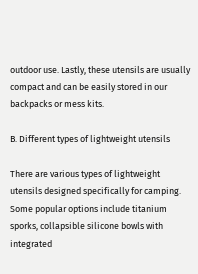outdoor use. Lastly, these utensils are usually compact and can be easily stored in our backpacks or mess kits.

B. Different types of lightweight utensils

There are various types of lightweight utensils designed specifically for camping. Some popular options include titanium sporks, collapsible silicone bowls with integrated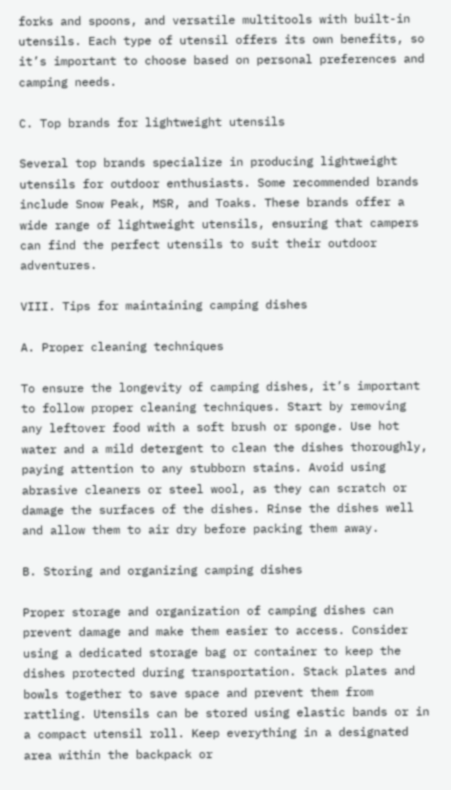forks and spoons, and versatile multitools with built-in utensils. Each type of utensil offers its own benefits, so it’s important to choose based on personal preferences and camping needs.

C. Top brands for lightweight utensils

Several top brands specialize in producing lightweight utensils for outdoor enthusiasts. Some recommended brands include Snow Peak, MSR, and Toaks. These brands offer a wide range of lightweight utensils, ensuring that campers can find the perfect utensils to suit their outdoor adventures.

VIII. Tips for maintaining camping dishes

A. Proper cleaning techniques

To ensure the longevity of camping dishes, it’s important to follow proper cleaning techniques. Start by removing any leftover food with a soft brush or sponge. Use hot water and a mild detergent to clean the dishes thoroughly, paying attention to any stubborn stains. Avoid using abrasive cleaners or steel wool, as they can scratch or damage the surfaces of the dishes. Rinse the dishes well and allow them to air dry before packing them away.

B. Storing and organizing camping dishes

Proper storage and organization of camping dishes can prevent damage and make them easier to access. Consider using a dedicated storage bag or container to keep the dishes protected during transportation. Stack plates and bowls together to save space and prevent them from rattling. Utensils can be stored using elastic bands or in a compact utensil roll. Keep everything in a designated area within the backpack or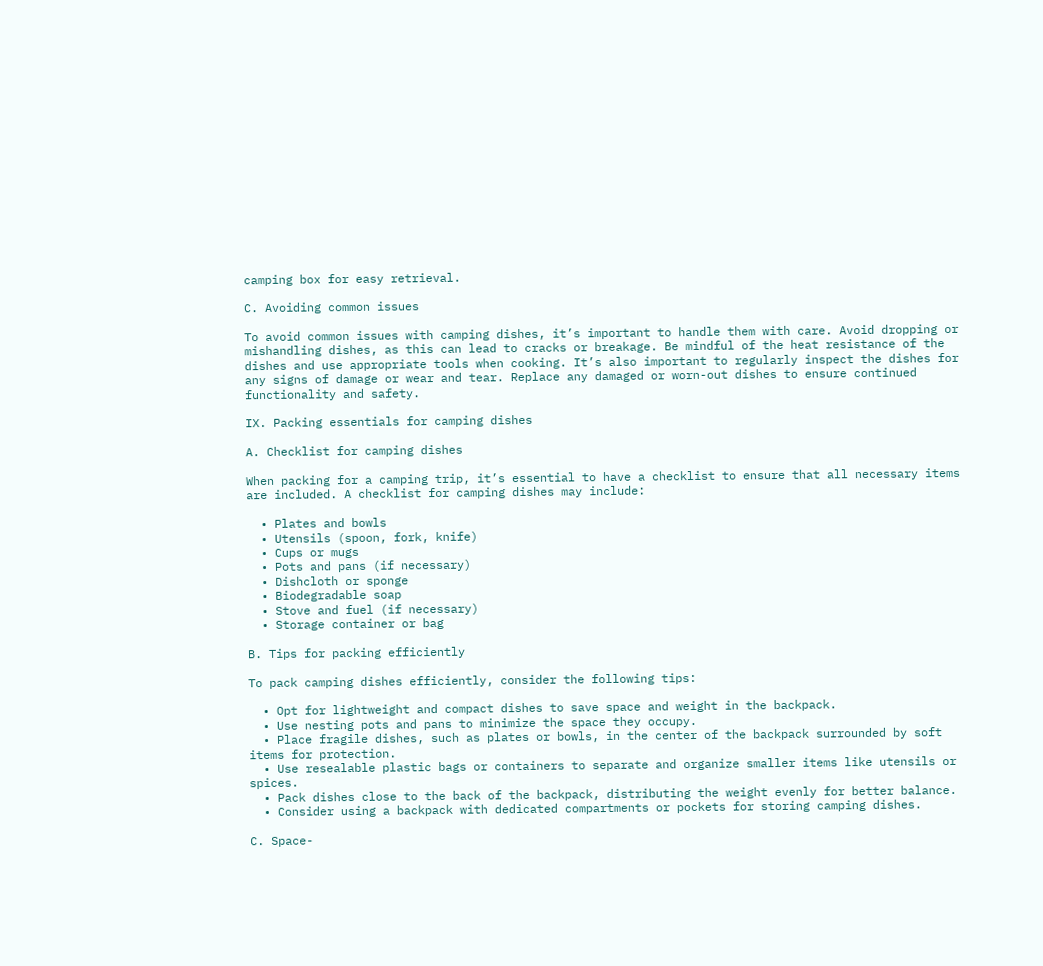camping box for easy retrieval.

C. Avoiding common issues

To avoid common issues with camping dishes, it’s important to handle them with care. Avoid dropping or mishandling dishes, as this can lead to cracks or breakage. Be mindful of the heat resistance of the dishes and use appropriate tools when cooking. It’s also important to regularly inspect the dishes for any signs of damage or wear and tear. Replace any damaged or worn-out dishes to ensure continued functionality and safety.

IX. Packing essentials for camping dishes

A. Checklist for camping dishes

When packing for a camping trip, it’s essential to have a checklist to ensure that all necessary items are included. A checklist for camping dishes may include:

  • Plates and bowls
  • Utensils (spoon, fork, knife)
  • Cups or mugs
  • Pots and pans (if necessary)
  • Dishcloth or sponge
  • Biodegradable soap
  • Stove and fuel (if necessary)
  • Storage container or bag

B. Tips for packing efficiently

To pack camping dishes efficiently, consider the following tips:

  • Opt for lightweight and compact dishes to save space and weight in the backpack.
  • Use nesting pots and pans to minimize the space they occupy.
  • Place fragile dishes, such as plates or bowls, in the center of the backpack surrounded by soft items for protection.
  • Use resealable plastic bags or containers to separate and organize smaller items like utensils or spices.
  • Pack dishes close to the back of the backpack, distributing the weight evenly for better balance.
  • Consider using a backpack with dedicated compartments or pockets for storing camping dishes.

C. Space-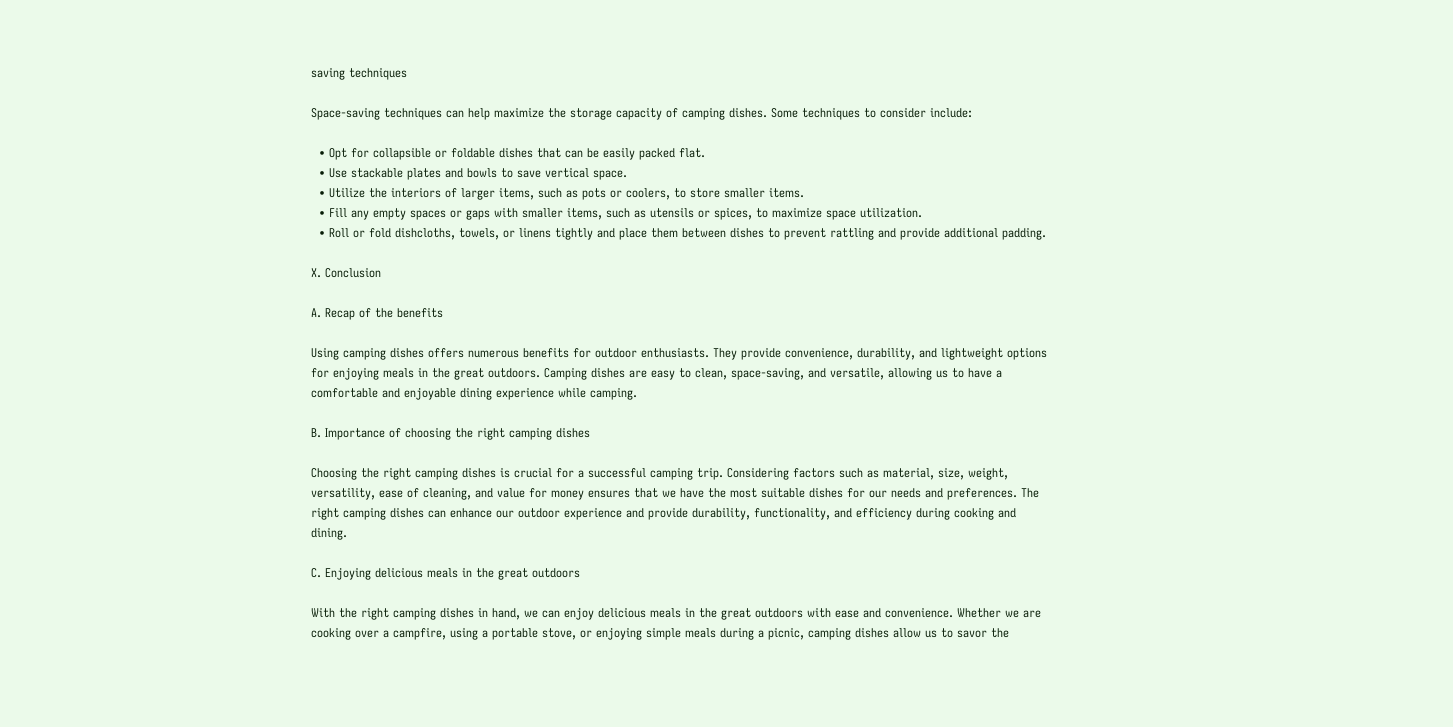saving techniques

Space-saving techniques can help maximize the storage capacity of camping dishes. Some techniques to consider include:

  • Opt for collapsible or foldable dishes that can be easily packed flat.
  • Use stackable plates and bowls to save vertical space.
  • Utilize the interiors of larger items, such as pots or coolers, to store smaller items.
  • Fill any empty spaces or gaps with smaller items, such as utensils or spices, to maximize space utilization.
  • Roll or fold dishcloths, towels, or linens tightly and place them between dishes to prevent rattling and provide additional padding.

X. Conclusion

A. Recap of the benefits

Using camping dishes offers numerous benefits for outdoor enthusiasts. They provide convenience, durability, and lightweight options for enjoying meals in the great outdoors. Camping dishes are easy to clean, space-saving, and versatile, allowing us to have a comfortable and enjoyable dining experience while camping.

B. Importance of choosing the right camping dishes

Choosing the right camping dishes is crucial for a successful camping trip. Considering factors such as material, size, weight, versatility, ease of cleaning, and value for money ensures that we have the most suitable dishes for our needs and preferences. The right camping dishes can enhance our outdoor experience and provide durability, functionality, and efficiency during cooking and dining.

C. Enjoying delicious meals in the great outdoors

With the right camping dishes in hand, we can enjoy delicious meals in the great outdoors with ease and convenience. Whether we are cooking over a campfire, using a portable stove, or enjoying simple meals during a picnic, camping dishes allow us to savor the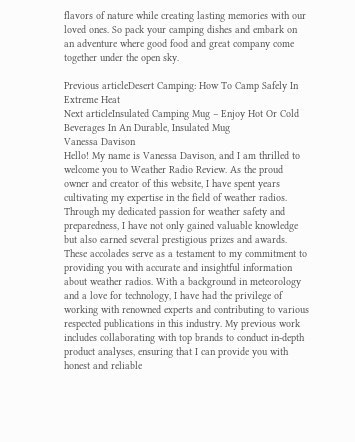flavors of nature while creating lasting memories with our loved ones. So pack your camping dishes and embark on an adventure where good food and great company come together under the open sky.

Previous articleDesert Camping: How To Camp Safely In Extreme Heat
Next articleInsulated Camping Mug – Enjoy Hot Or Cold Beverages In An Durable, Insulated Mug
Vanessa Davison
Hello! My name is Vanessa Davison, and I am thrilled to welcome you to Weather Radio Review. As the proud owner and creator of this website, I have spent years cultivating my expertise in the field of weather radios. Through my dedicated passion for weather safety and preparedness, I have not only gained valuable knowledge but also earned several prestigious prizes and awards. These accolades serve as a testament to my commitment to providing you with accurate and insightful information about weather radios. With a background in meteorology and a love for technology, I have had the privilege of working with renowned experts and contributing to various respected publications in this industry. My previous work includes collaborating with top brands to conduct in-depth product analyses, ensuring that I can provide you with honest and reliable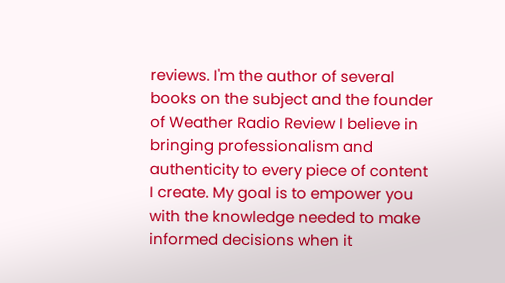reviews. I'm the author of several books on the subject and the founder of Weather Radio Review I believe in bringing professionalism and authenticity to every piece of content I create. My goal is to empower you with the knowledge needed to make informed decisions when it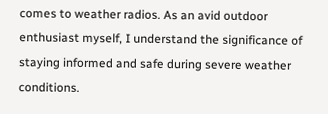comes to weather radios. As an avid outdoor enthusiast myself, I understand the significance of staying informed and safe during severe weather conditions.